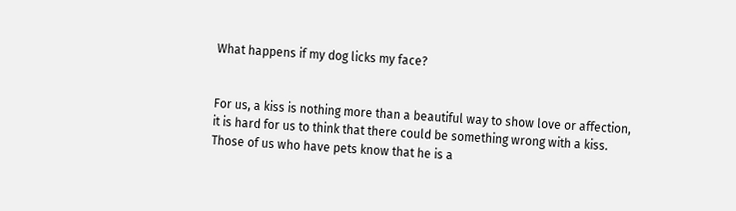What happens if my dog licks my face?


For us, a kiss is nothing more than a beautiful way to show love or affection, it is hard for us to think that there could be something wrong with a kiss. Those of us who have pets know that he is a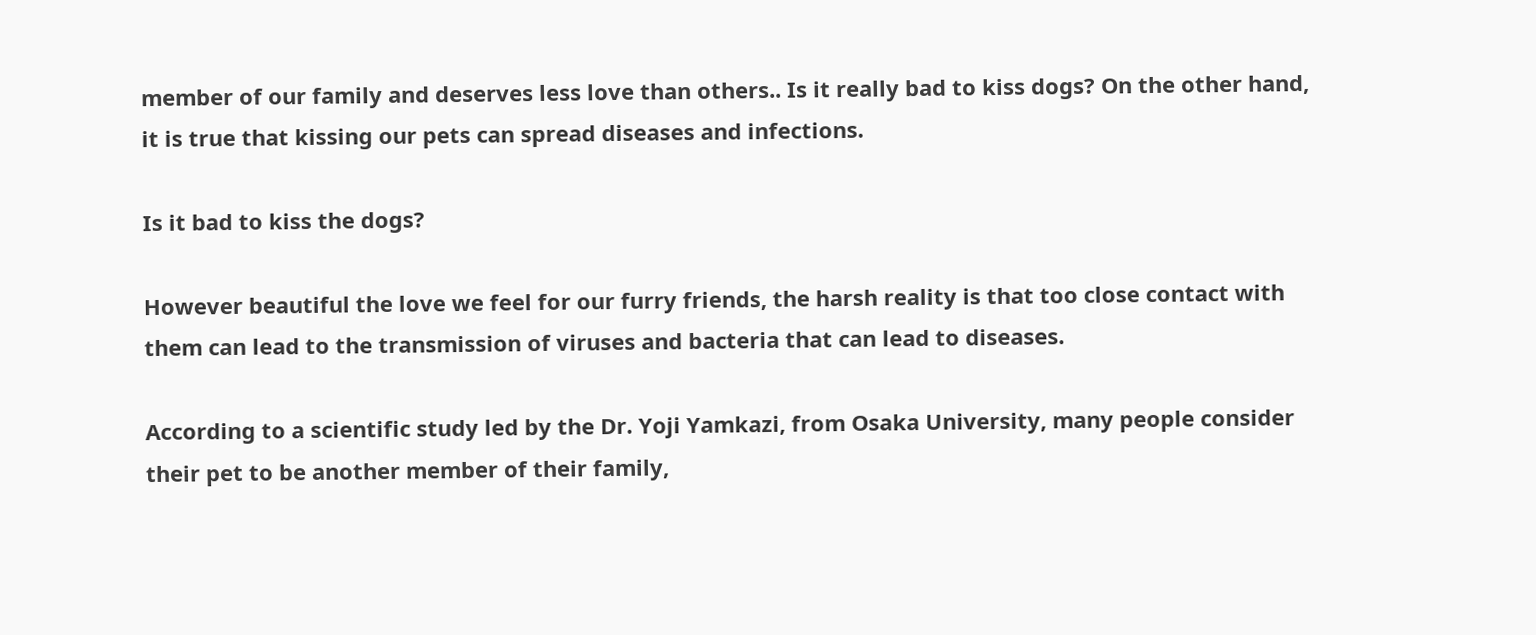member of our family and deserves less love than others.. Is it really bad to kiss dogs? On the other hand, it is true that kissing our pets can spread diseases and infections.

Is it bad to kiss the dogs?

However beautiful the love we feel for our furry friends, the harsh reality is that too close contact with them can lead to the transmission of viruses and bacteria that can lead to diseases.

According to a scientific study led by the Dr. Yoji Yamkazi, from Osaka University, many people consider their pet to be another member of their family,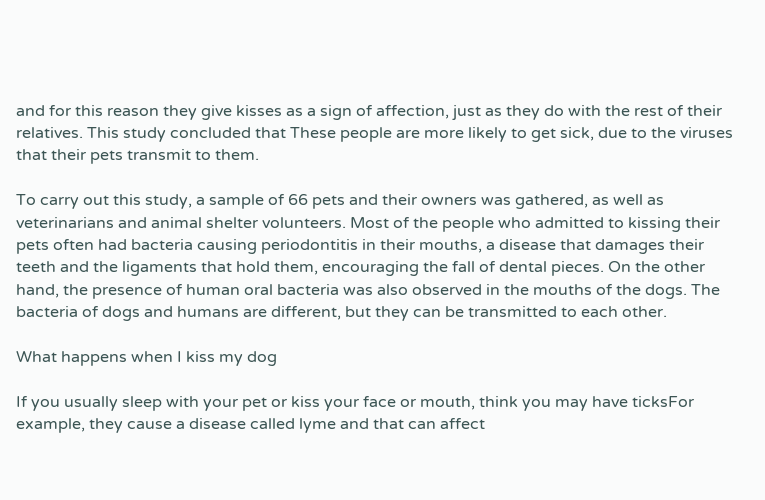and for this reason they give kisses as a sign of affection, just as they do with the rest of their relatives. This study concluded that These people are more likely to get sick, due to the viruses that their pets transmit to them.

To carry out this study, a sample of 66 pets and their owners was gathered, as well as veterinarians and animal shelter volunteers. Most of the people who admitted to kissing their pets often had bacteria causing periodontitis in their mouths, a disease that damages their teeth and the ligaments that hold them, encouraging the fall of dental pieces. On the other hand, the presence of human oral bacteria was also observed in the mouths of the dogs. The bacteria of dogs and humans are different, but they can be transmitted to each other.

What happens when I kiss my dog

If you usually sleep with your pet or kiss your face or mouth, think you may have ticksFor example, they cause a disease called lyme and that can affect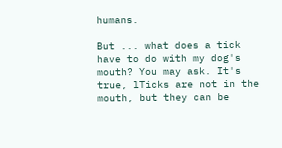humans.

But ... what does a tick have to do with my dog's mouth? You may ask. It's true, lTicks are not in the mouth, but they can be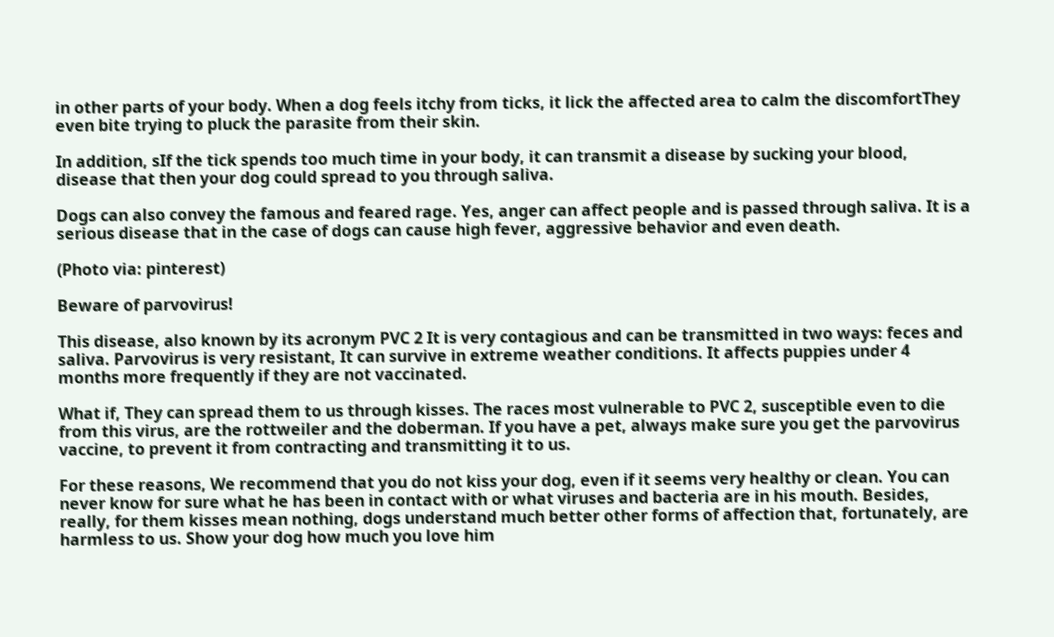in other parts of your body. When a dog feels itchy from ticks, it lick the affected area to calm the discomfortThey even bite trying to pluck the parasite from their skin.

In addition, sIf the tick spends too much time in your body, it can transmit a disease by sucking your blood, disease that then your dog could spread to you through saliva.

Dogs can also convey the famous and feared rage. Yes, anger can affect people and is passed through saliva. It is a serious disease that in the case of dogs can cause high fever, aggressive behavior and even death.

(Photo via: pinterest)

Beware of parvovirus!

This disease, also known by its acronym PVC 2 It is very contagious and can be transmitted in two ways: feces and saliva. Parvovirus is very resistant, It can survive in extreme weather conditions. It affects puppies under 4 months more frequently if they are not vaccinated.

What if, They can spread them to us through kisses. The races most vulnerable to PVC 2, susceptible even to die from this virus, are the rottweiler and the doberman. If you have a pet, always make sure you get the parvovirus vaccine, to prevent it from contracting and transmitting it to us.

For these reasons, We recommend that you do not kiss your dog, even if it seems very healthy or clean. You can never know for sure what he has been in contact with or what viruses and bacteria are in his mouth. Besides, really, for them kisses mean nothing, dogs understand much better other forms of affection that, fortunately, are harmless to us. Show your dog how much you love him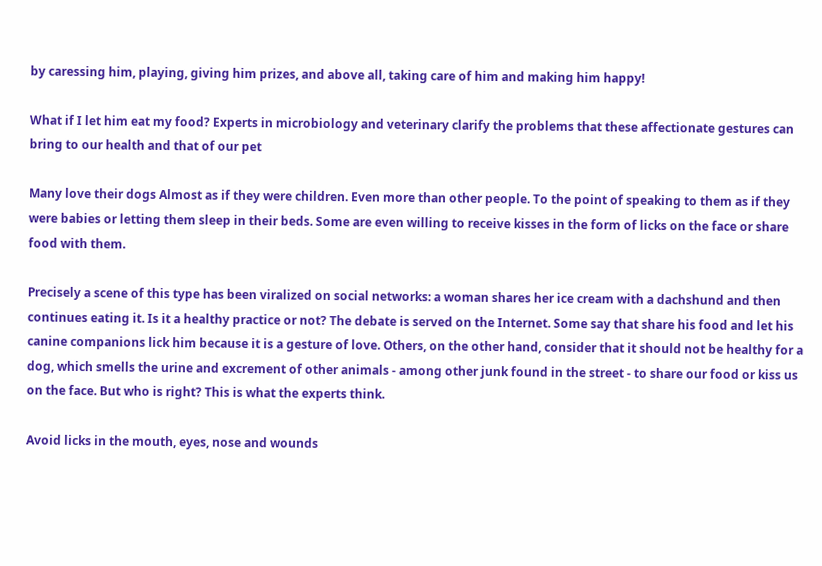by caressing him, playing, giving him prizes, and above all, taking care of him and making him happy!

What if I let him eat my food? Experts in microbiology and veterinary clarify the problems that these affectionate gestures can bring to our health and that of our pet

Many love their dogs Almost as if they were children. Even more than other people. To the point of speaking to them as if they were babies or letting them sleep in their beds. Some are even willing to receive kisses in the form of licks on the face or share food with them.

Precisely a scene of this type has been viralized on social networks: a woman shares her ice cream with a dachshund and then continues eating it. Is it a healthy practice or not? The debate is served on the Internet. Some say that share his food and let his canine companions lick him because it is a gesture of love. Others, on the other hand, consider that it should not be healthy for a dog, which smells the urine and excrement of other animals - among other junk found in the street - to share our food or kiss us on the face. But who is right? This is what the experts think.

Avoid licks in the mouth, eyes, nose and wounds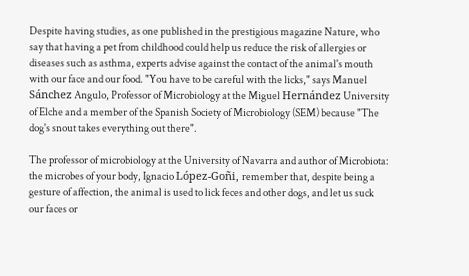Despite having studies, as one published in the prestigious magazine Nature, who say that having a pet from childhood could help us reduce the risk of allergies or diseases such as asthma, experts advise against the contact of the animal's mouth with our face and our food. "You have to be careful with the licks," says Manuel Sánchez Angulo, Professor of Microbiology at the Miguel Hernández University of Elche and a member of the Spanish Society of Microbiology (SEM) because "The dog's snout takes everything out there".

The professor of microbiology at the University of Navarra and author of Microbiota: the microbes of your body, Ignacio López-Goñi, remember that, despite being a gesture of affection, the animal is used to lick feces and other dogs, and let us suck our faces or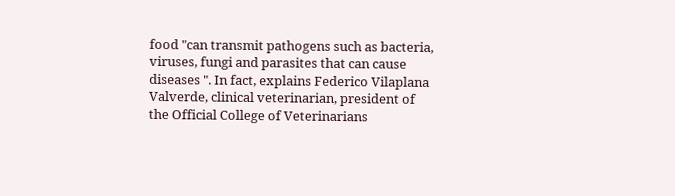food "can transmit pathogens such as bacteria, viruses, fungi and parasites that can cause diseases ". In fact, explains Federico Vilaplana Valverde, clinical veterinarian, president of the Official College of Veterinarians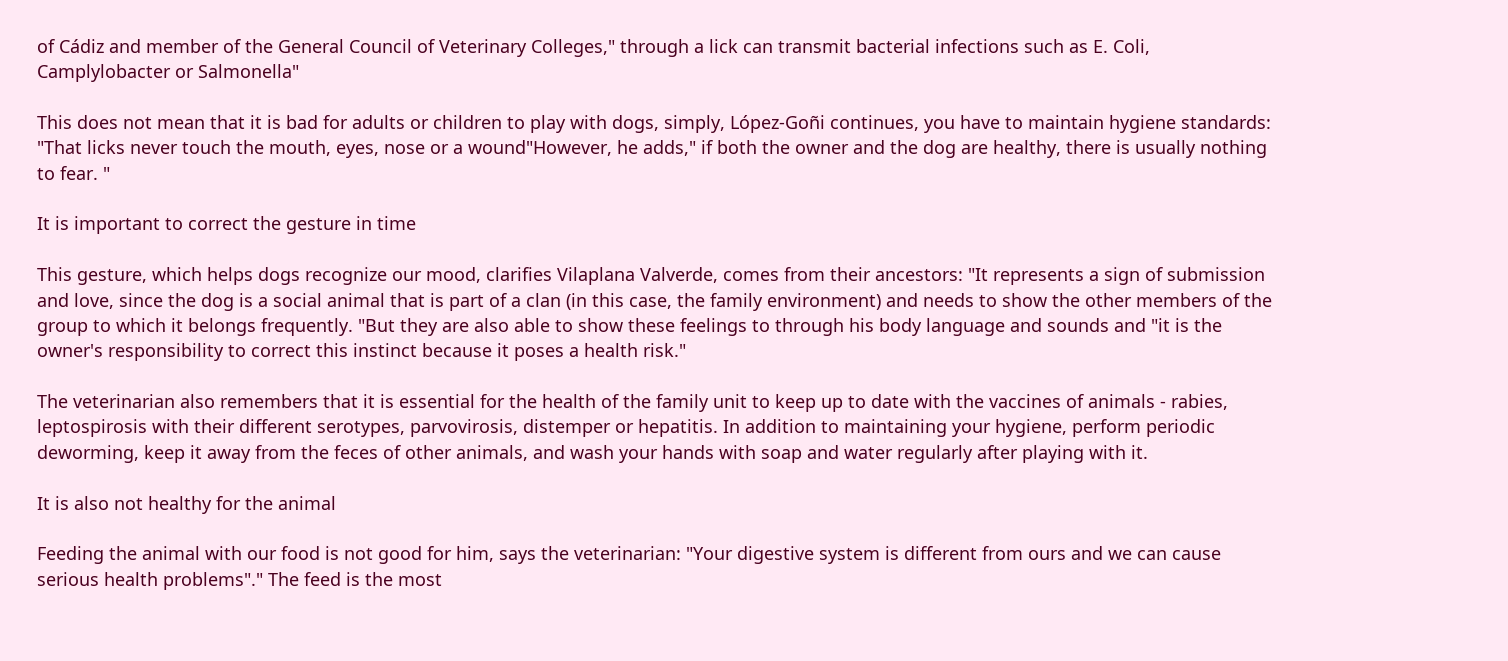of Cádiz and member of the General Council of Veterinary Colleges," through a lick can transmit bacterial infections such as E. Coli, Camplylobacter or Salmonella"

This does not mean that it is bad for adults or children to play with dogs, simply, López-Goñi continues, you have to maintain hygiene standards: "That licks never touch the mouth, eyes, nose or a wound"However, he adds," if both the owner and the dog are healthy, there is usually nothing to fear. "

It is important to correct the gesture in time

This gesture, which helps dogs recognize our mood, clarifies Vilaplana Valverde, comes from their ancestors: "It represents a sign of submission and love, since the dog is a social animal that is part of a clan (in this case, the family environment) and needs to show the other members of the group to which it belongs frequently. "But they are also able to show these feelings to through his body language and sounds and "it is the owner's responsibility to correct this instinct because it poses a health risk."

The veterinarian also remembers that it is essential for the health of the family unit to keep up to date with the vaccines of animals - rabies, leptospirosis with their different serotypes, parvovirosis, distemper or hepatitis. In addition to maintaining your hygiene, perform periodic deworming, keep it away from the feces of other animals, and wash your hands with soap and water regularly after playing with it.

It is also not healthy for the animal

Feeding the animal with our food is not good for him, says the veterinarian: "Your digestive system is different from ours and we can cause serious health problems"." The feed is the most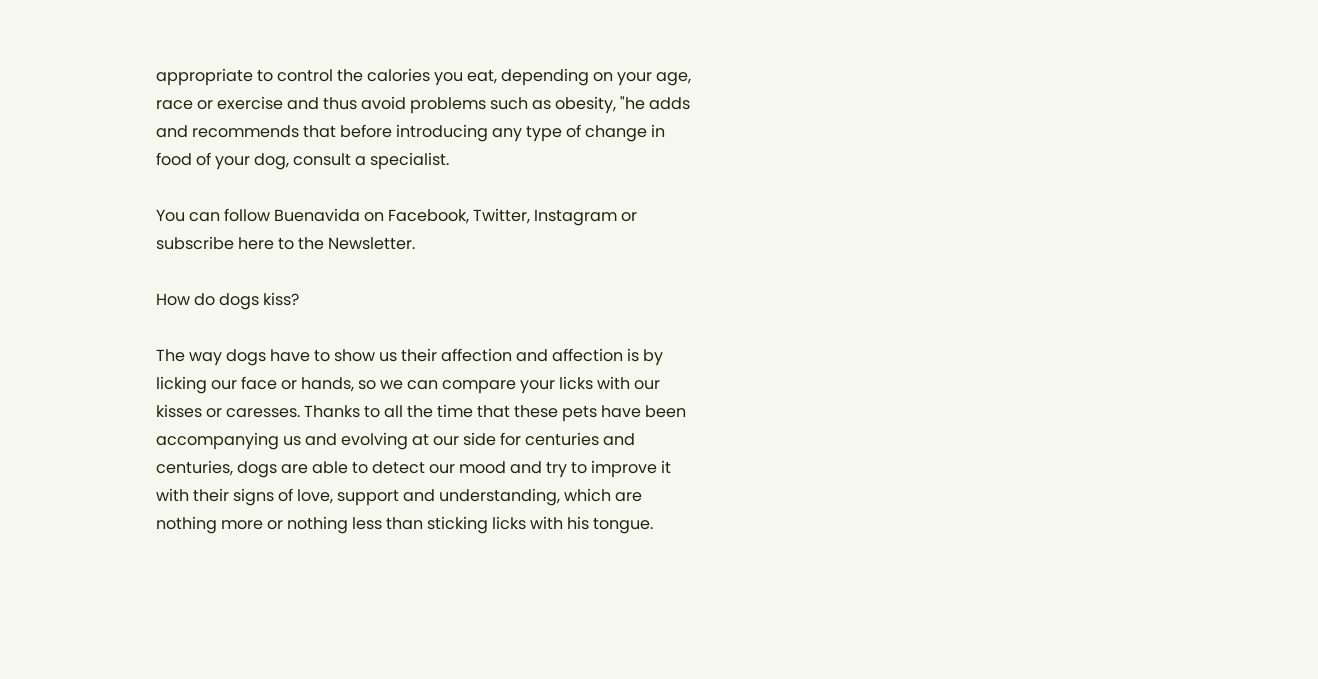appropriate to control the calories you eat, depending on your age, race or exercise and thus avoid problems such as obesity, "he adds and recommends that before introducing any type of change in food of your dog, consult a specialist.

You can follow Buenavida on Facebook, Twitter, Instagram or subscribe here to the Newsletter.

How do dogs kiss?

The way dogs have to show us their affection and affection is by licking our face or hands, so we can compare your licks with our kisses or caresses. Thanks to all the time that these pets have been accompanying us and evolving at our side for centuries and centuries, dogs are able to detect our mood and try to improve it with their signs of love, support and understanding, which are nothing more or nothing less than sticking licks with his tongue.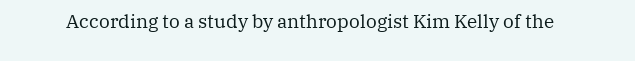According to a study by anthropologist Kim Kelly of the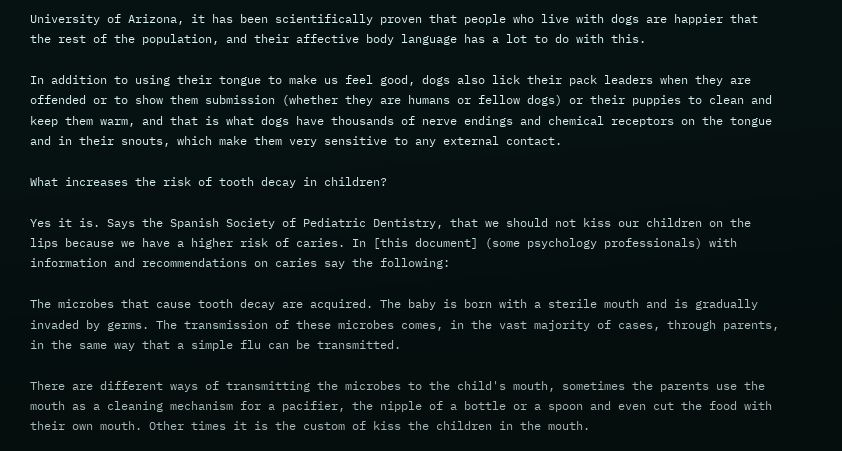University of Arizona, it has been scientifically proven that people who live with dogs are happier that the rest of the population, and their affective body language has a lot to do with this.

In addition to using their tongue to make us feel good, dogs also lick their pack leaders when they are offended or to show them submission (whether they are humans or fellow dogs) or their puppies to clean and keep them warm, and that is what dogs have thousands of nerve endings and chemical receptors on the tongue and in their snouts, which make them very sensitive to any external contact.

What increases the risk of tooth decay in children?

Yes it is. Says the Spanish Society of Pediatric Dentistry, that we should not kiss our children on the lips because we have a higher risk of caries. In [this document] (some psychology professionals) with information and recommendations on caries say the following:

The microbes that cause tooth decay are acquired. The baby is born with a sterile mouth and is gradually invaded by germs. The transmission of these microbes comes, in the vast majority of cases, through parents, in the same way that a simple flu can be transmitted.

There are different ways of transmitting the microbes to the child's mouth, sometimes the parents use the mouth as a cleaning mechanism for a pacifier, the nipple of a bottle or a spoon and even cut the food with their own mouth. Other times it is the custom of kiss the children in the mouth.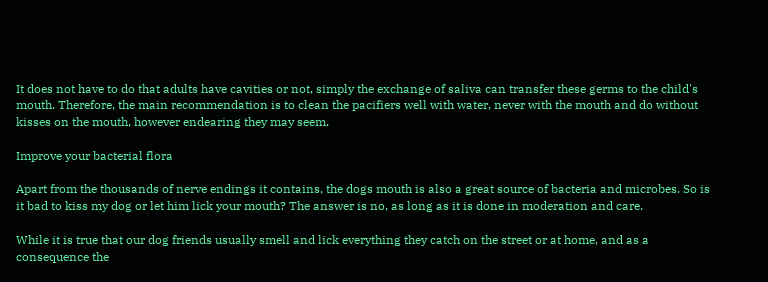It does not have to do that adults have cavities or not, simply the exchange of saliva can transfer these germs to the child's mouth. Therefore, the main recommendation is to clean the pacifiers well with water, never with the mouth and do without kisses on the mouth, however endearing they may seem.

Improve your bacterial flora

Apart from the thousands of nerve endings it contains, the dogs mouth is also a great source of bacteria and microbes. So is it bad to kiss my dog or let him lick your mouth? The answer is no, as long as it is done in moderation and care.

While it is true that our dog friends usually smell and lick everything they catch on the street or at home, and as a consequence the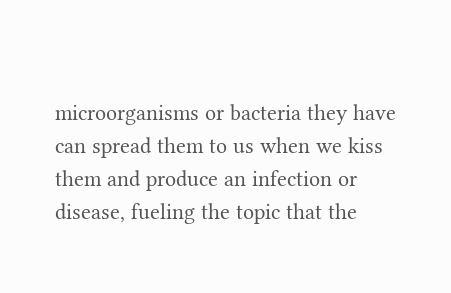microorganisms or bacteria they have can spread them to us when we kiss them and produce an infection or disease, fueling the topic that the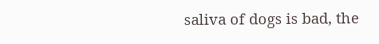saliva of dogs is bad, the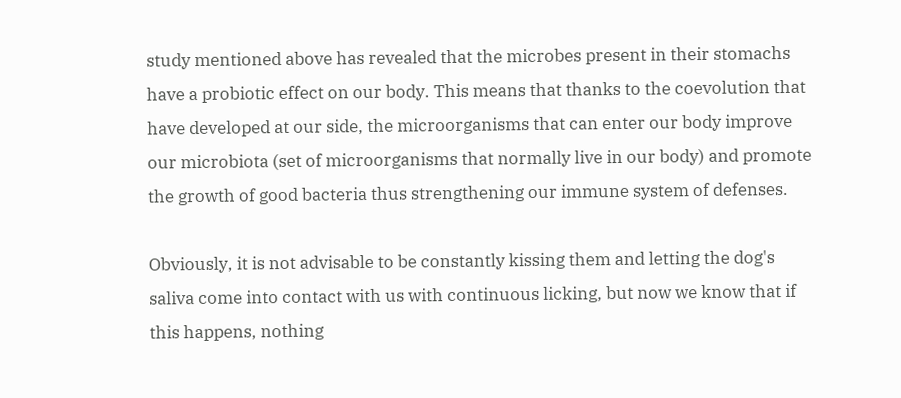study mentioned above has revealed that the microbes present in their stomachs have a probiotic effect on our body. This means that thanks to the coevolution that have developed at our side, the microorganisms that can enter our body improve our microbiota (set of microorganisms that normally live in our body) and promote the growth of good bacteria thus strengthening our immune system of defenses.

Obviously, it is not advisable to be constantly kissing them and letting the dog's saliva come into contact with us with continuous licking, but now we know that if this happens, nothing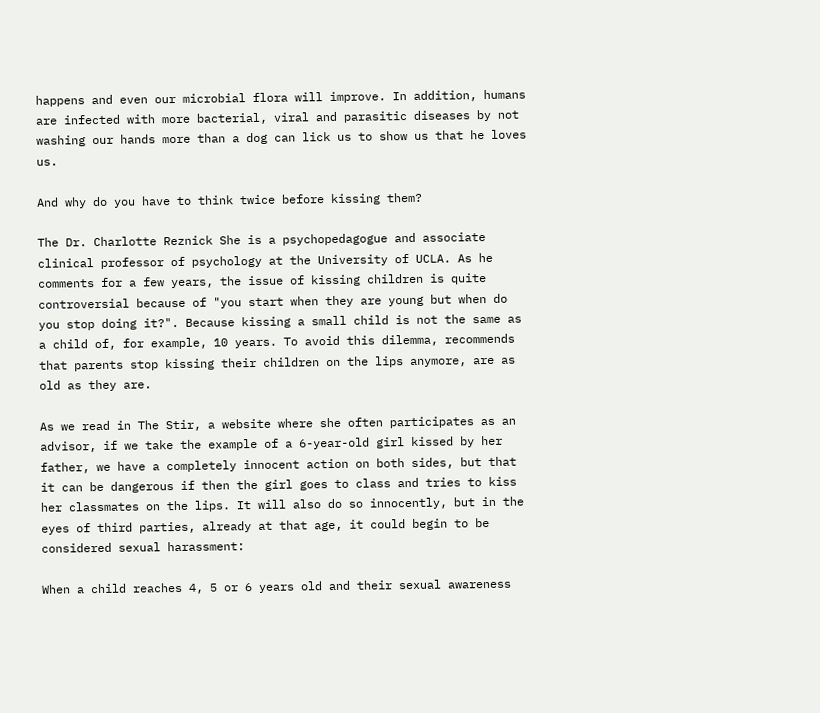happens and even our microbial flora will improve. In addition, humans are infected with more bacterial, viral and parasitic diseases by not washing our hands more than a dog can lick us to show us that he loves us.

And why do you have to think twice before kissing them?

The Dr. Charlotte Reznick She is a psychopedagogue and associate clinical professor of psychology at the University of UCLA. As he comments for a few years, the issue of kissing children is quite controversial because of "you start when they are young but when do you stop doing it?". Because kissing a small child is not the same as a child of, for example, 10 years. To avoid this dilemma, recommends that parents stop kissing their children on the lips anymore, are as old as they are.

As we read in The Stir, a website where she often participates as an advisor, if we take the example of a 6-year-old girl kissed by her father, we have a completely innocent action on both sides, but that it can be dangerous if then the girl goes to class and tries to kiss her classmates on the lips. It will also do so innocently, but in the eyes of third parties, already at that age, it could begin to be considered sexual harassment:

When a child reaches 4, 5 or 6 years old and their sexual awareness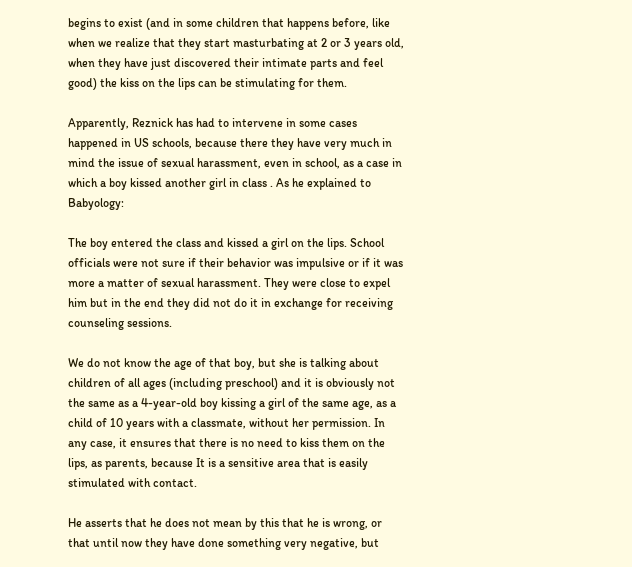begins to exist (and in some children that happens before, like when we realize that they start masturbating at 2 or 3 years old, when they have just discovered their intimate parts and feel good) the kiss on the lips can be stimulating for them.

Apparently, Reznick has had to intervene in some cases happened in US schools, because there they have very much in mind the issue of sexual harassment, even in school, as a case in which a boy kissed another girl in class . As he explained to Babyology:

The boy entered the class and kissed a girl on the lips. School officials were not sure if their behavior was impulsive or if it was more a matter of sexual harassment. They were close to expel him but in the end they did not do it in exchange for receiving counseling sessions.

We do not know the age of that boy, but she is talking about children of all ages (including preschool) and it is obviously not the same as a 4-year-old boy kissing a girl of the same age, as a child of 10 years with a classmate, without her permission. In any case, it ensures that there is no need to kiss them on the lips, as parents, because It is a sensitive area that is easily stimulated with contact.

He asserts that he does not mean by this that he is wrong, or that until now they have done something very negative, but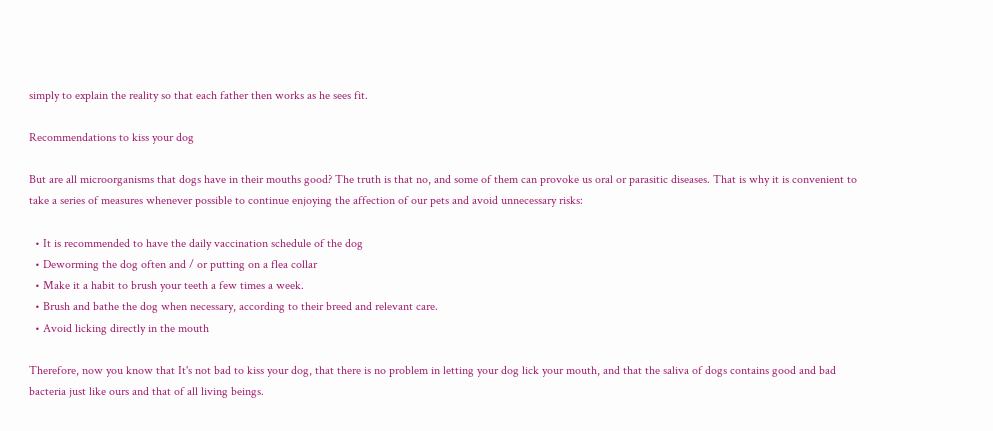simply to explain the reality so that each father then works as he sees fit.

Recommendations to kiss your dog

But are all microorganisms that dogs have in their mouths good? The truth is that no, and some of them can provoke us oral or parasitic diseases. That is why it is convenient to take a series of measures whenever possible to continue enjoying the affection of our pets and avoid unnecessary risks:

  • It is recommended to have the daily vaccination schedule of the dog
  • Deworming the dog often and / or putting on a flea collar
  • Make it a habit to brush your teeth a few times a week.
  • Brush and bathe the dog when necessary, according to their breed and relevant care.
  • Avoid licking directly in the mouth

Therefore, now you know that It's not bad to kiss your dog, that there is no problem in letting your dog lick your mouth, and that the saliva of dogs contains good and bad bacteria just like ours and that of all living beings.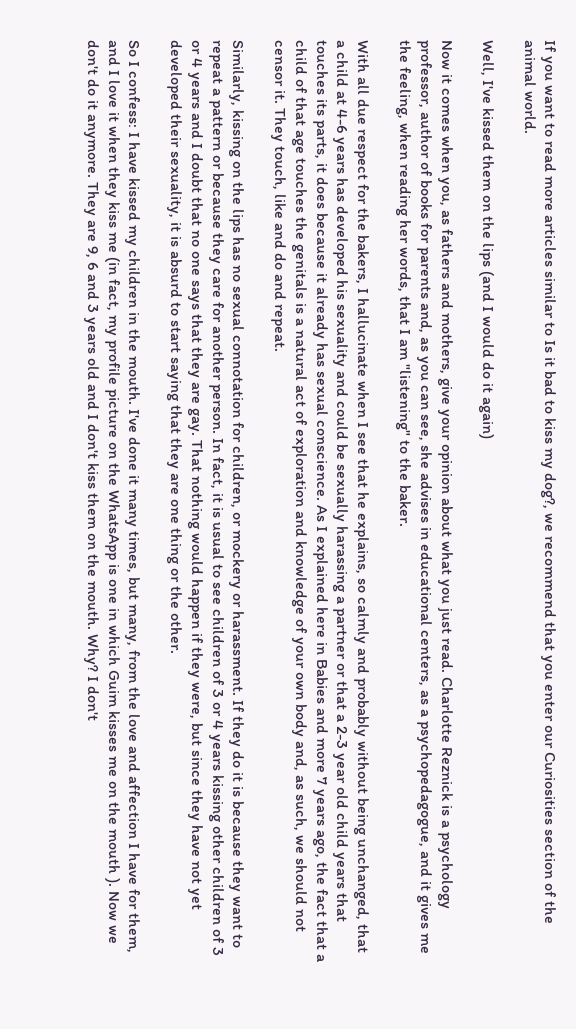If you want to read more articles similar to Is it bad to kiss my dog?, we recommend that you enter our Curiosities section of the animal world.

Well, I've kissed them on the lips (and I would do it again)

Now it comes when you, as fathers and mothers, give your opinion about what you just read. Charlotte Reznick is a psychology professor, author of books for parents and, as you can see, she advises in educational centers, as a psychopedagogue, and it gives me the feeling, when reading her words, that I am "listening" to the baker.

With all due respect for the bakers, I hallucinate when I see that he explains, so calmly and probably without being unchanged, that a child at 4-6 years has developed his sexuality and could be sexually harassing a partner or that a 2-3 year old child years that touches its parts, it does because it already has sexual conscience. As I explained here in Babies and more 7 years ago, the fact that a child of that age touches the genitals is a natural act of exploration and knowledge of your own body and, as such, we should not censor it. They touch, like and do and repeat.

Similarly, kissing on the lips has no sexual connotation for children, or mockery or harassment. If they do it is because they want to repeat a pattern or because they care for another person. In fact, it is usual to see children of 3 or 4 years kissing other children of 3 or 4 years and I doubt that no one says that they are gay. That nothing would happen if they were, but since they have not yet developed their sexuality, it is absurd to start saying that they are one thing or the other.

So I confess: I have kissed my children in the mouth. I've done it many times, but many, from the love and affection I have for them, and I love it when they kiss me (in fact, my profile picture on the WhatsApp is one in which Guim kisses me on the mouth ). Now we don't do it anymore. They are 9, 6 and 3 years old and I don't kiss them on the mouth. Why? I don't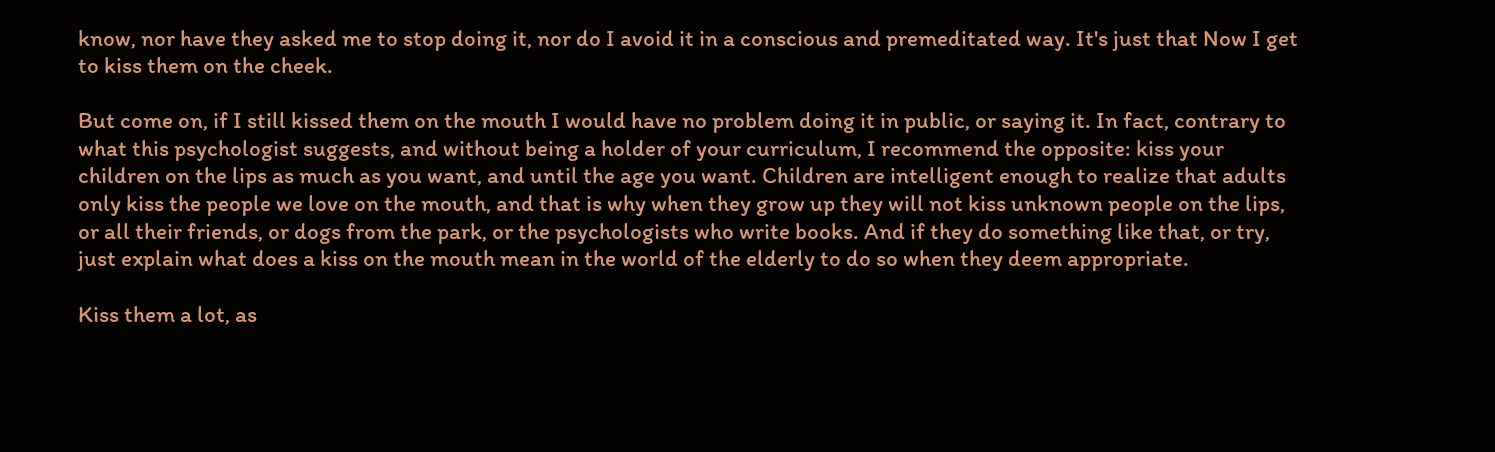know, nor have they asked me to stop doing it, nor do I avoid it in a conscious and premeditated way. It's just that Now I get to kiss them on the cheek.

But come on, if I still kissed them on the mouth I would have no problem doing it in public, or saying it. In fact, contrary to what this psychologist suggests, and without being a holder of your curriculum, I recommend the opposite: kiss your children on the lips as much as you want, and until the age you want. Children are intelligent enough to realize that adults only kiss the people we love on the mouth, and that is why when they grow up they will not kiss unknown people on the lips, or all their friends, or dogs from the park, or the psychologists who write books. And if they do something like that, or try, just explain what does a kiss on the mouth mean in the world of the elderly to do so when they deem appropriate.

Kiss them a lot, as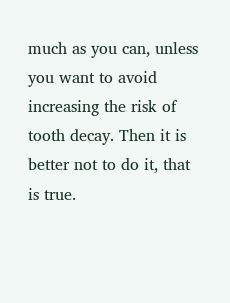much as you can, unless you want to avoid increasing the risk of tooth decay. Then it is better not to do it, that is true.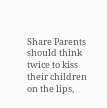Share Parents should think twice to kiss their children on the lips,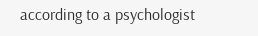according to a psychologist